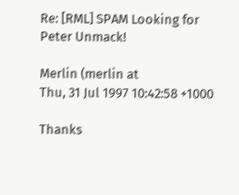Re: [RML] SPAM Looking for Peter Unmack!

Merlin (merlin at
Thu, 31 Jul 1997 10:42:58 +1000

Thanks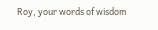Roy, your words of wisdom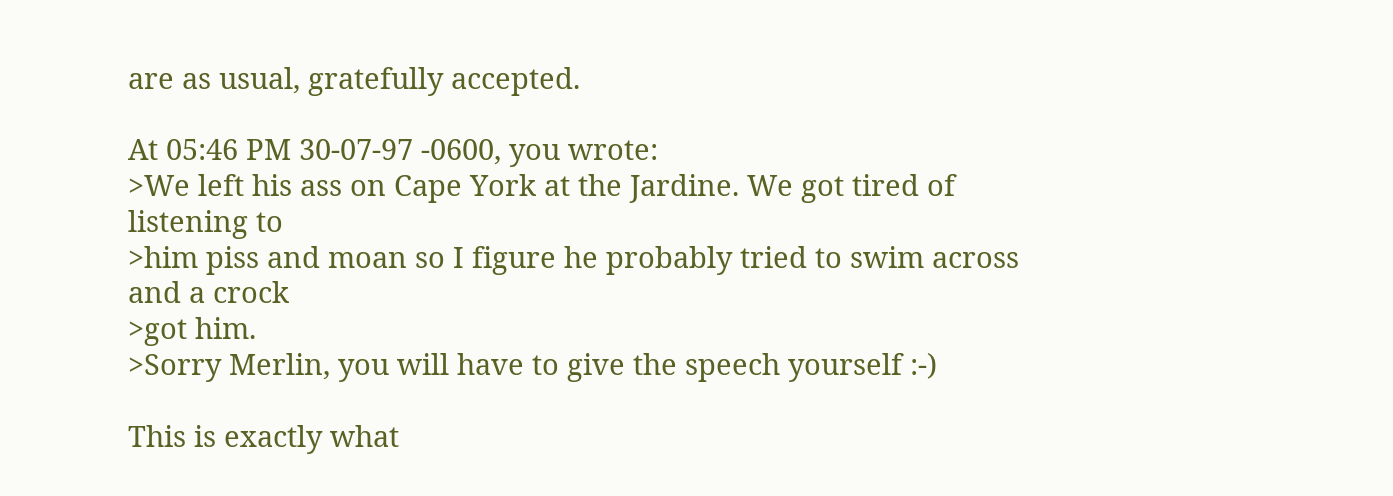are as usual, gratefully accepted.

At 05:46 PM 30-07-97 -0600, you wrote:
>We left his ass on Cape York at the Jardine. We got tired of listening to
>him piss and moan so I figure he probably tried to swim across and a crock
>got him.
>Sorry Merlin, you will have to give the speech yourself :-)

This is exactly what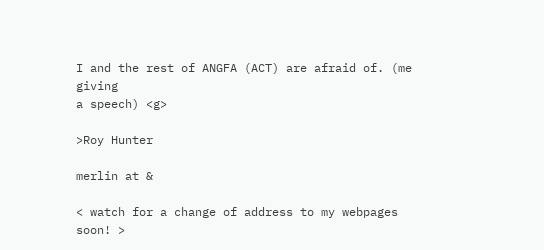I and the rest of ANGFA (ACT) are afraid of. (me giving
a speech) <g>

>Roy Hunter

merlin at &

< watch for a change of address to my webpages soon! >